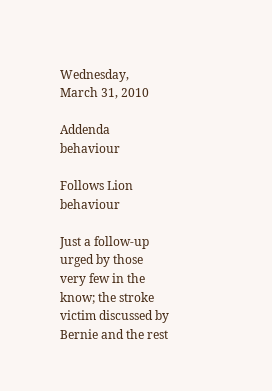Wednesday, March 31, 2010

Addenda behaviour

Follows Lion behaviour

Just a follow-up urged by those very few in the know; the stroke victim discussed by Bernie and the rest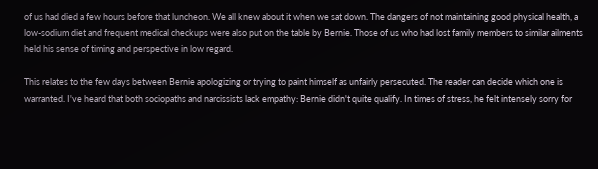of us had died a few hours before that luncheon. We all knew about it when we sat down. The dangers of not maintaining good physical health, a low-sodium diet and frequent medical checkups were also put on the table by Bernie. Those of us who had lost family members to similar ailments held his sense of timing and perspective in low regard.

This relates to the few days between Bernie apologizing or trying to paint himself as unfairly persecuted. The reader can decide which one is warranted. I've heard that both sociopaths and narcissists lack empathy: Bernie didn't quite qualify. In times of stress, he felt intensely sorry for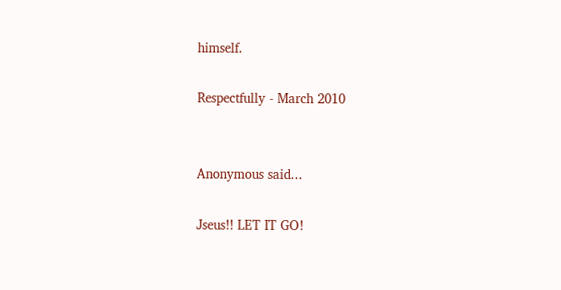himself.

Respectfully - March 2010


Anonymous said...

Jseus!! LET IT GO!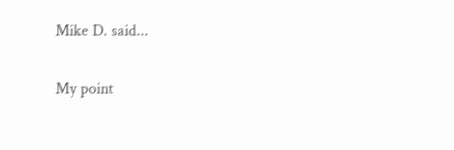Mike D. said...

My point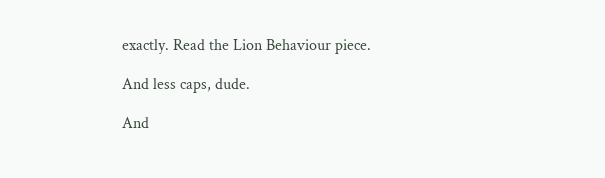exactly. Read the Lion Behaviour piece.

And less caps, dude.

And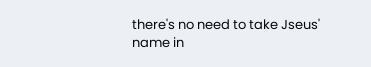there's no need to take Jseus' name in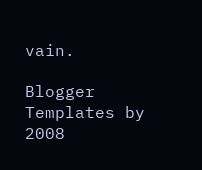vain.

Blogger Templates by 2008